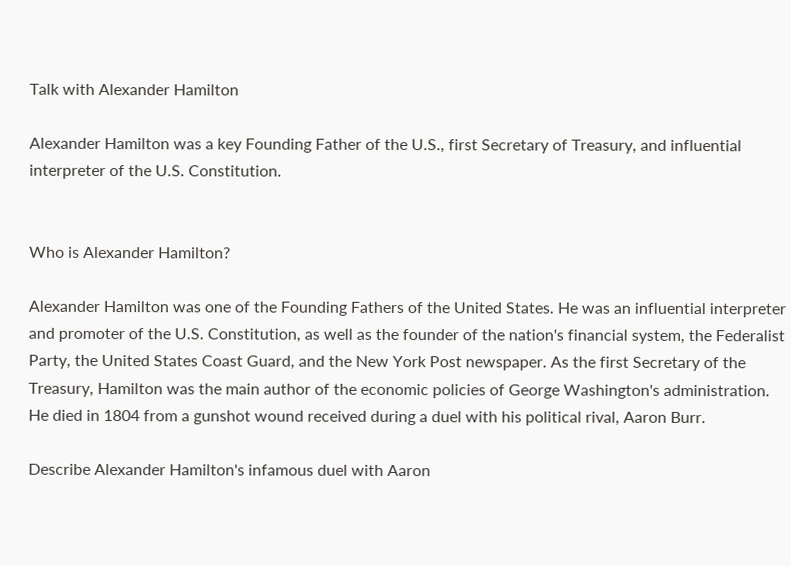Talk with Alexander Hamilton

Alexander Hamilton was a key Founding Father of the U.S., first Secretary of Treasury, and influential interpreter of the U.S. Constitution.


Who is Alexander Hamilton?

Alexander Hamilton was one of the Founding Fathers of the United States. He was an influential interpreter and promoter of the U.S. Constitution, as well as the founder of the nation's financial system, the Federalist Party, the United States Coast Guard, and the New York Post newspaper. As the first Secretary of the Treasury, Hamilton was the main author of the economic policies of George Washington's administration. He died in 1804 from a gunshot wound received during a duel with his political rival, Aaron Burr.

Describe Alexander Hamilton's infamous duel with Aaron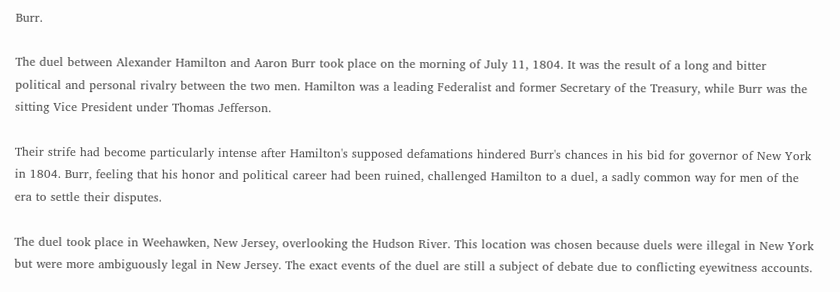Burr.

The duel between Alexander Hamilton and Aaron Burr took place on the morning of July 11, 1804. It was the result of a long and bitter political and personal rivalry between the two men. Hamilton was a leading Federalist and former Secretary of the Treasury, while Burr was the sitting Vice President under Thomas Jefferson.

Their strife had become particularly intense after Hamilton's supposed defamations hindered Burr's chances in his bid for governor of New York in 1804. Burr, feeling that his honor and political career had been ruined, challenged Hamilton to a duel, a sadly common way for men of the era to settle their disputes.

The duel took place in Weehawken, New Jersey, overlooking the Hudson River. This location was chosen because duels were illegal in New York but were more ambiguously legal in New Jersey. The exact events of the duel are still a subject of debate due to conflicting eyewitness accounts.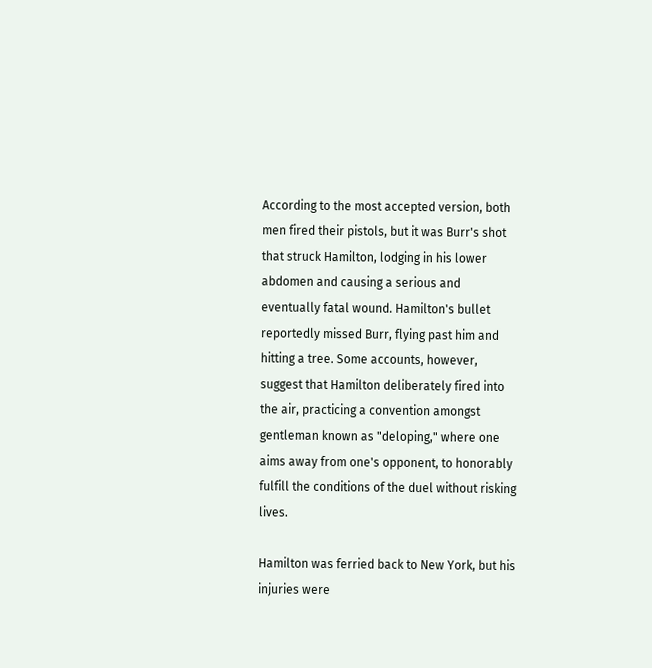According to the most accepted version, both men fired their pistols, but it was Burr's shot that struck Hamilton, lodging in his lower abdomen and causing a serious and eventually fatal wound. Hamilton's bullet reportedly missed Burr, flying past him and hitting a tree. Some accounts, however, suggest that Hamilton deliberately fired into the air, practicing a convention amongst gentleman known as "deloping," where one aims away from one's opponent, to honorably fulfill the conditions of the duel without risking lives.

Hamilton was ferried back to New York, but his injuries were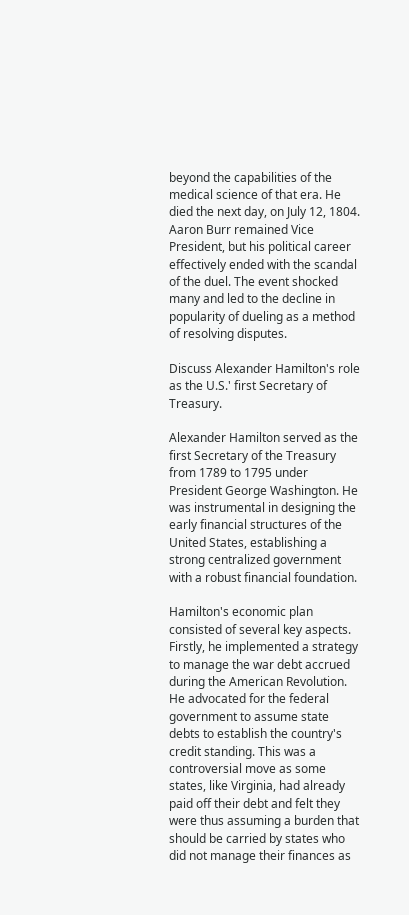beyond the capabilities of the medical science of that era. He died the next day, on July 12, 1804. Aaron Burr remained Vice President, but his political career effectively ended with the scandal of the duel. The event shocked many and led to the decline in popularity of dueling as a method of resolving disputes.

Discuss Alexander Hamilton's role as the U.S.' first Secretary of Treasury.

Alexander Hamilton served as the first Secretary of the Treasury from 1789 to 1795 under President George Washington. He was instrumental in designing the early financial structures of the United States, establishing a strong centralized government with a robust financial foundation.

Hamilton's economic plan consisted of several key aspects. Firstly, he implemented a strategy to manage the war debt accrued during the American Revolution. He advocated for the federal government to assume state debts to establish the country's credit standing. This was a controversial move as some states, like Virginia, had already paid off their debt and felt they were thus assuming a burden that should be carried by states who did not manage their finances as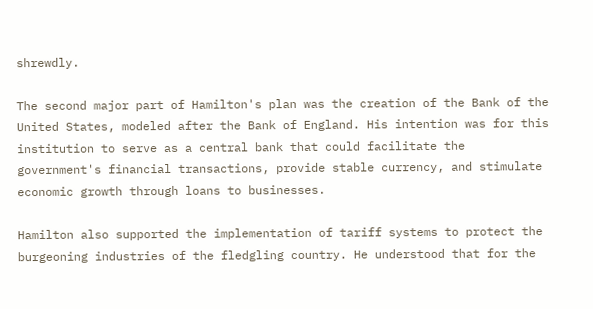shrewdly.

The second major part of Hamilton's plan was the creation of the Bank of the United States, modeled after the Bank of England. His intention was for this institution to serve as a central bank that could facilitate the government's financial transactions, provide stable currency, and stimulate economic growth through loans to businesses.

Hamilton also supported the implementation of tariff systems to protect the burgeoning industries of the fledgling country. He understood that for the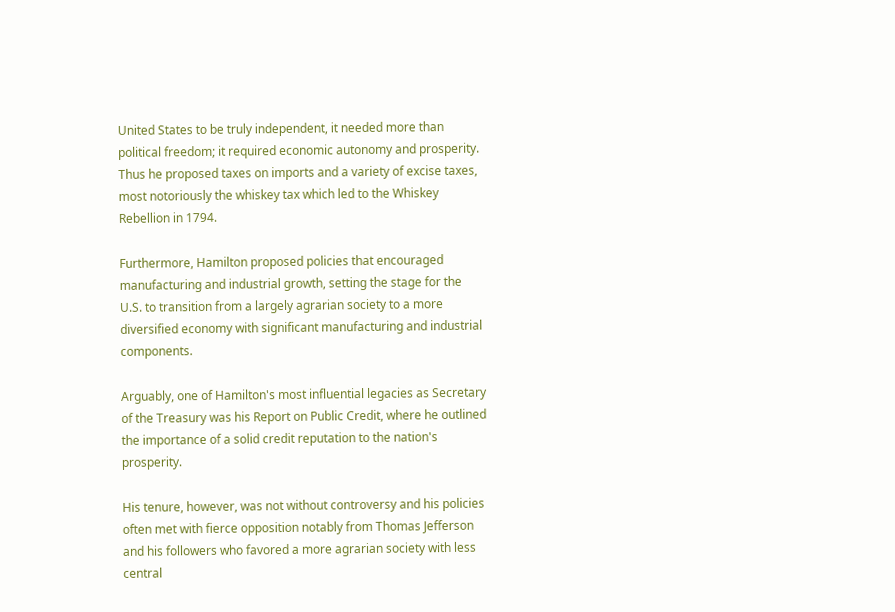United States to be truly independent, it needed more than political freedom; it required economic autonomy and prosperity. Thus he proposed taxes on imports and a variety of excise taxes, most notoriously the whiskey tax which led to the Whiskey Rebellion in 1794.

Furthermore, Hamilton proposed policies that encouraged manufacturing and industrial growth, setting the stage for the U.S. to transition from a largely agrarian society to a more diversified economy with significant manufacturing and industrial components.

Arguably, one of Hamilton's most influential legacies as Secretary of the Treasury was his Report on Public Credit, where he outlined the importance of a solid credit reputation to the nation's prosperity.

His tenure, however, was not without controversy and his policies often met with fierce opposition notably from Thomas Jefferson and his followers who favored a more agrarian society with less central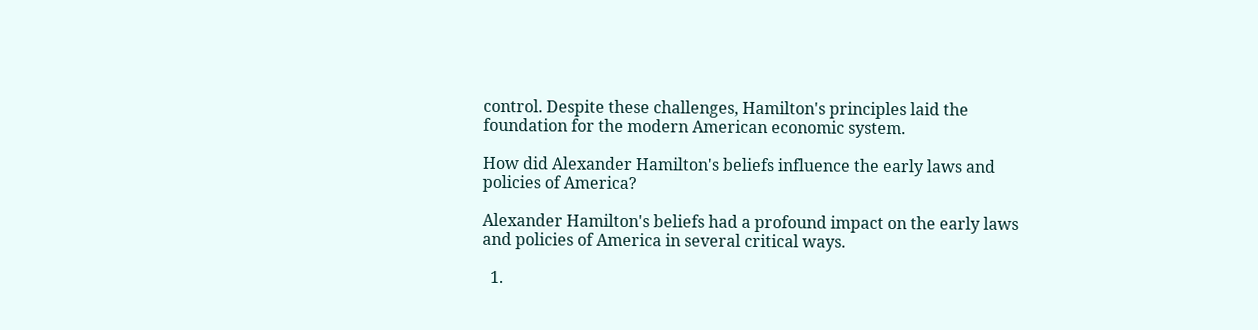control. Despite these challenges, Hamilton's principles laid the foundation for the modern American economic system.

How did Alexander Hamilton's beliefs influence the early laws and policies of America?

Alexander Hamilton's beliefs had a profound impact on the early laws and policies of America in several critical ways.

  1.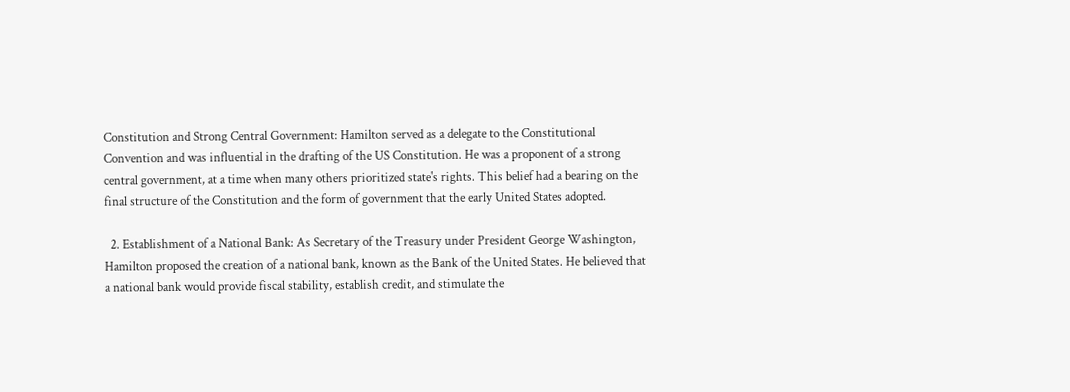Constitution and Strong Central Government: Hamilton served as a delegate to the Constitutional Convention and was influential in the drafting of the US Constitution. He was a proponent of a strong central government, at a time when many others prioritized state's rights. This belief had a bearing on the final structure of the Constitution and the form of government that the early United States adopted.

  2. Establishment of a National Bank: As Secretary of the Treasury under President George Washington, Hamilton proposed the creation of a national bank, known as the Bank of the United States. He believed that a national bank would provide fiscal stability, establish credit, and stimulate the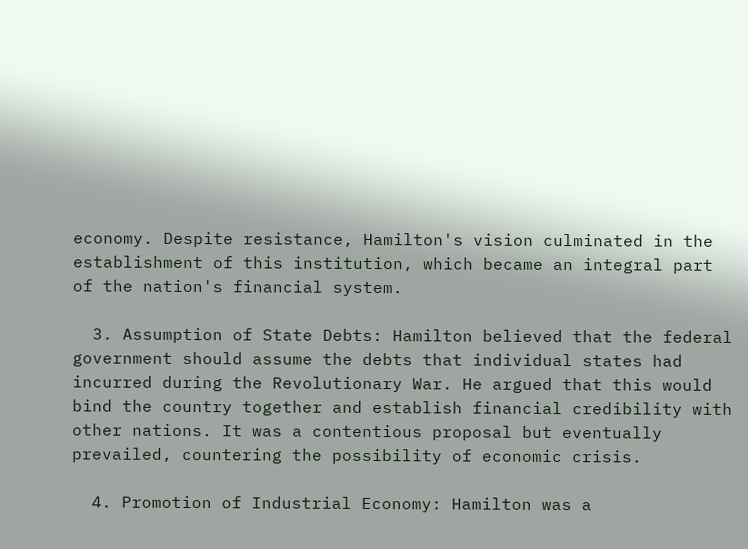economy. Despite resistance, Hamilton's vision culminated in the establishment of this institution, which became an integral part of the nation's financial system.

  3. Assumption of State Debts: Hamilton believed that the federal government should assume the debts that individual states had incurred during the Revolutionary War. He argued that this would bind the country together and establish financial credibility with other nations. It was a contentious proposal but eventually prevailed, countering the possibility of economic crisis.

  4. Promotion of Industrial Economy: Hamilton was a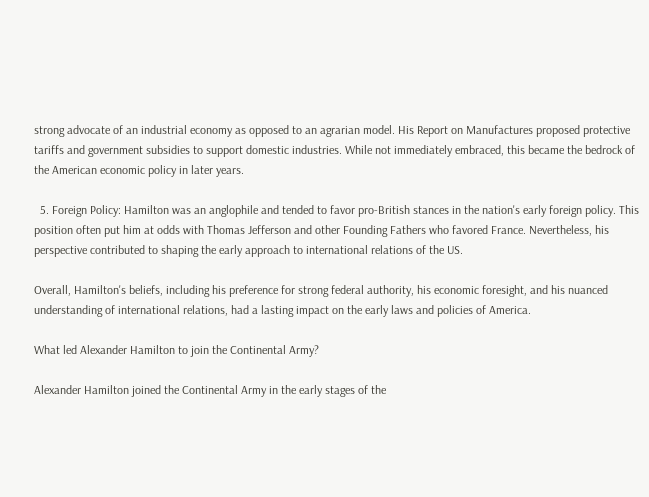strong advocate of an industrial economy as opposed to an agrarian model. His Report on Manufactures proposed protective tariffs and government subsidies to support domestic industries. While not immediately embraced, this became the bedrock of the American economic policy in later years.

  5. Foreign Policy: Hamilton was an anglophile and tended to favor pro-British stances in the nation's early foreign policy. This position often put him at odds with Thomas Jefferson and other Founding Fathers who favored France. Nevertheless, his perspective contributed to shaping the early approach to international relations of the US.

Overall, Hamilton's beliefs, including his preference for strong federal authority, his economic foresight, and his nuanced understanding of international relations, had a lasting impact on the early laws and policies of America.

What led Alexander Hamilton to join the Continental Army?

Alexander Hamilton joined the Continental Army in the early stages of the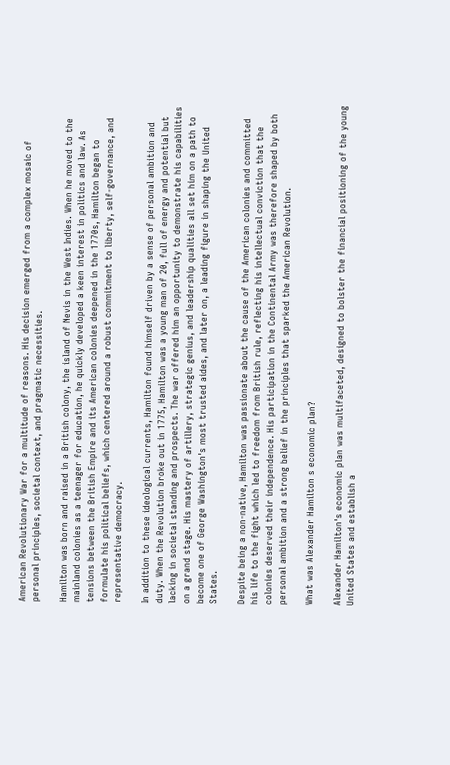American Revolutionary War for a multitude of reasons. His decision emerged from a complex mosaic of personal principles, societal context, and pragmatic necessities.

Hamilton was born and raised in a British colony, the island of Nevis in the West Indies. When he moved to the mainland colonies as a teenager for education, he quickly developed a keen interest in politics and law. As tensions between the British Empire and its American colonies deepened in the 1770s, Hamilton began to formulate his political beliefs, which centered around a robust commitment to liberty, self-governance, and representative democracy.

In addition to these ideological currents, Hamilton found himself driven by a sense of personal ambition and duty. When the Revolution broke out in 1775, Hamilton was a young man of 20, full of energy and potential but lacking in societal standing and prospects. The war offered him an opportunity to demonstrate his capabilities on a grand stage. His mastery of artillery, strategic genius, and leadership qualities all set him on a path to become one of George Washington's most trusted aides, and later on, a leading figure in shaping the United States.

Despite being a non-native, Hamilton was passionate about the cause of the American colonies and committed his life to the fight which led to freedom from British rule, reflecting his intellectual conviction that the colonies deserved their independence. His participation in the Continental Army was therefore shaped by both personal ambition and a strong belief in the principles that sparked the American Revolution.

What was Alexander Hamilton s economic plan?

Alexander Hamilton's economic plan was multifaceted, designed to bolster the financial positioning of the young United States and establish a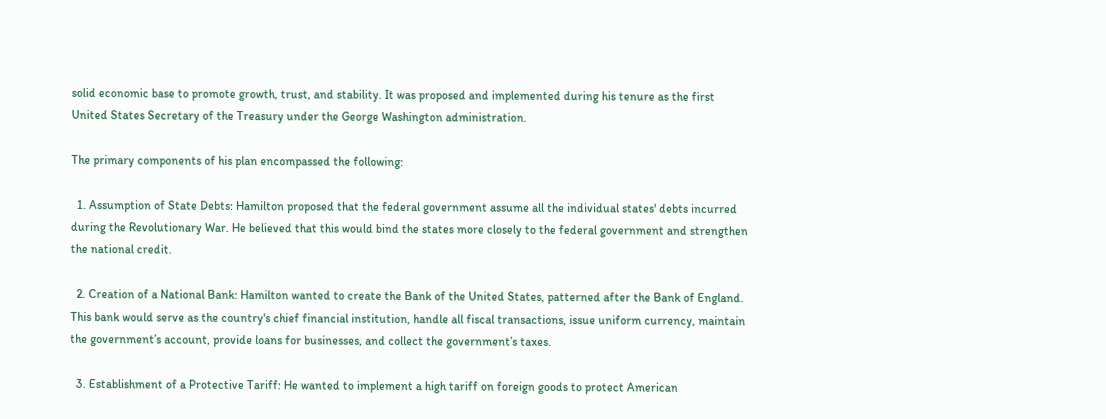solid economic base to promote growth, trust, and stability. It was proposed and implemented during his tenure as the first United States Secretary of the Treasury under the George Washington administration.

The primary components of his plan encompassed the following:

  1. Assumption of State Debts: Hamilton proposed that the federal government assume all the individual states' debts incurred during the Revolutionary War. He believed that this would bind the states more closely to the federal government and strengthen the national credit.

  2. Creation of a National Bank: Hamilton wanted to create the Bank of the United States, patterned after the Bank of England. This bank would serve as the country's chief financial institution, handle all fiscal transactions, issue uniform currency, maintain the government’s account, provide loans for businesses, and collect the government’s taxes.

  3. Establishment of a Protective Tariff: He wanted to implement a high tariff on foreign goods to protect American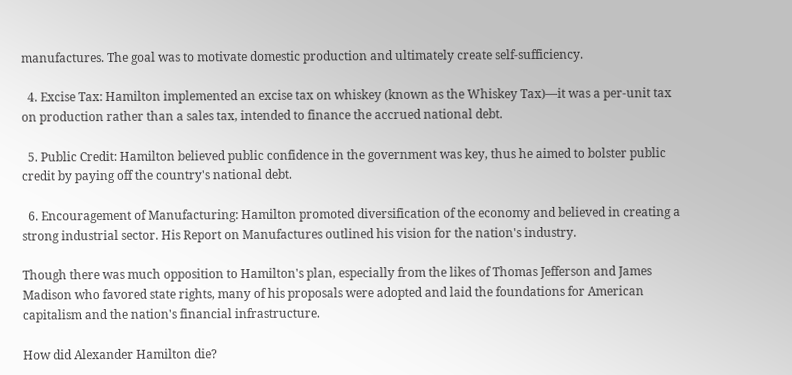manufactures. The goal was to motivate domestic production and ultimately create self-sufficiency.

  4. Excise Tax: Hamilton implemented an excise tax on whiskey (known as the Whiskey Tax)—it was a per-unit tax on production rather than a sales tax, intended to finance the accrued national debt.

  5. Public Credit: Hamilton believed public confidence in the government was key, thus he aimed to bolster public credit by paying off the country's national debt.

  6. Encouragement of Manufacturing: Hamilton promoted diversification of the economy and believed in creating a strong industrial sector. His Report on Manufactures outlined his vision for the nation's industry.

Though there was much opposition to Hamilton's plan, especially from the likes of Thomas Jefferson and James Madison who favored state rights, many of his proposals were adopted and laid the foundations for American capitalism and the nation's financial infrastructure.

How did Alexander Hamilton die?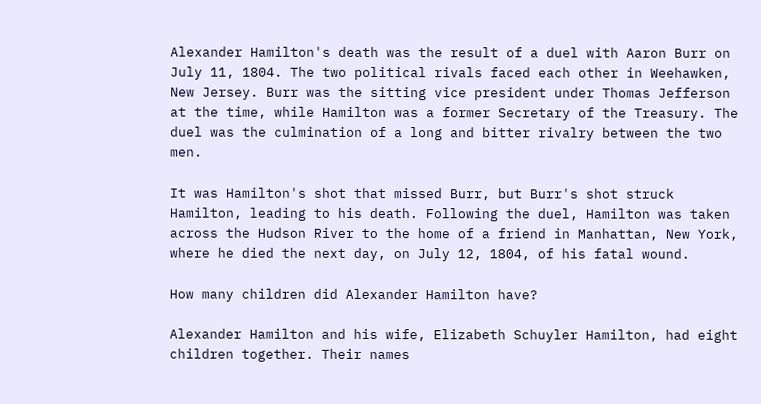Alexander Hamilton's death was the result of a duel with Aaron Burr on July 11, 1804. The two political rivals faced each other in Weehawken, New Jersey. Burr was the sitting vice president under Thomas Jefferson at the time, while Hamilton was a former Secretary of the Treasury. The duel was the culmination of a long and bitter rivalry between the two men.

It was Hamilton's shot that missed Burr, but Burr's shot struck Hamilton, leading to his death. Following the duel, Hamilton was taken across the Hudson River to the home of a friend in Manhattan, New York, where he died the next day, on July 12, 1804, of his fatal wound.

How many children did Alexander Hamilton have?

Alexander Hamilton and his wife, Elizabeth Schuyler Hamilton, had eight children together. Their names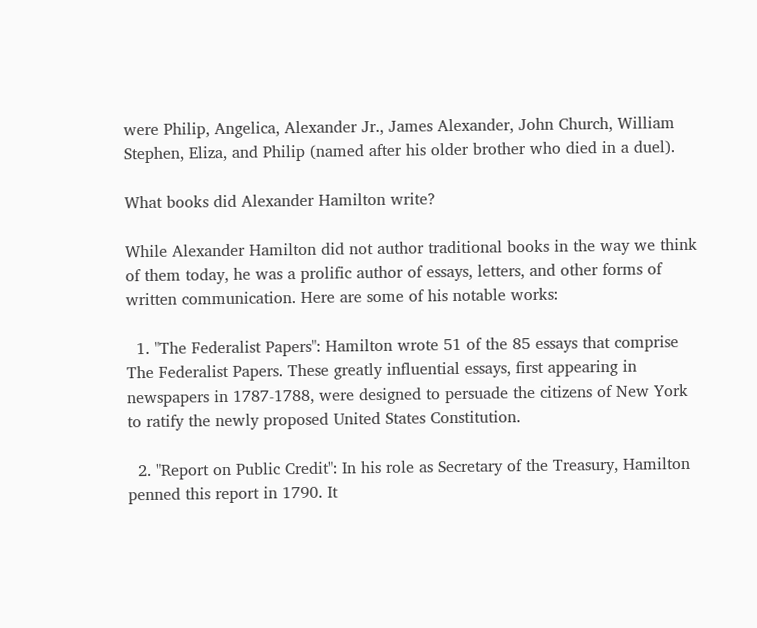were Philip, Angelica, Alexander Jr., James Alexander, John Church, William Stephen, Eliza, and Philip (named after his older brother who died in a duel).

What books did Alexander Hamilton write?

While Alexander Hamilton did not author traditional books in the way we think of them today, he was a prolific author of essays, letters, and other forms of written communication. Here are some of his notable works:

  1. "The Federalist Papers": Hamilton wrote 51 of the 85 essays that comprise The Federalist Papers. These greatly influential essays, first appearing in newspapers in 1787-1788, were designed to persuade the citizens of New York to ratify the newly proposed United States Constitution.

  2. "Report on Public Credit": In his role as Secretary of the Treasury, Hamilton penned this report in 1790. It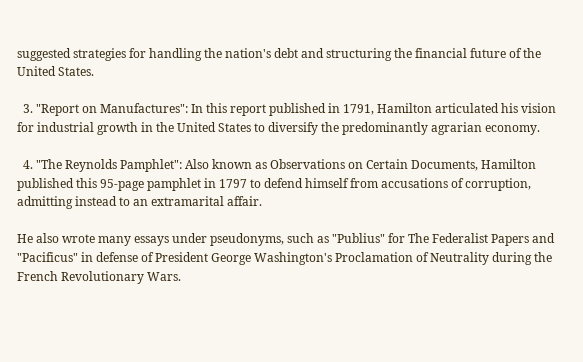suggested strategies for handling the nation's debt and structuring the financial future of the United States.

  3. "Report on Manufactures": In this report published in 1791, Hamilton articulated his vision for industrial growth in the United States to diversify the predominantly agrarian economy.

  4. "The Reynolds Pamphlet": Also known as Observations on Certain Documents, Hamilton published this 95-page pamphlet in 1797 to defend himself from accusations of corruption, admitting instead to an extramarital affair.

He also wrote many essays under pseudonyms, such as "Publius" for The Federalist Papers and "Pacificus" in defense of President George Washington's Proclamation of Neutrality during the French Revolutionary Wars.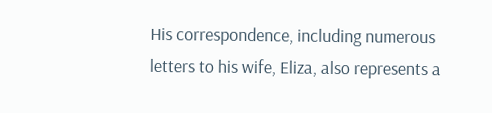His correspondence, including numerous letters to his wife, Eliza, also represents a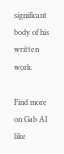significant body of his written work.

Find more on Gab AI like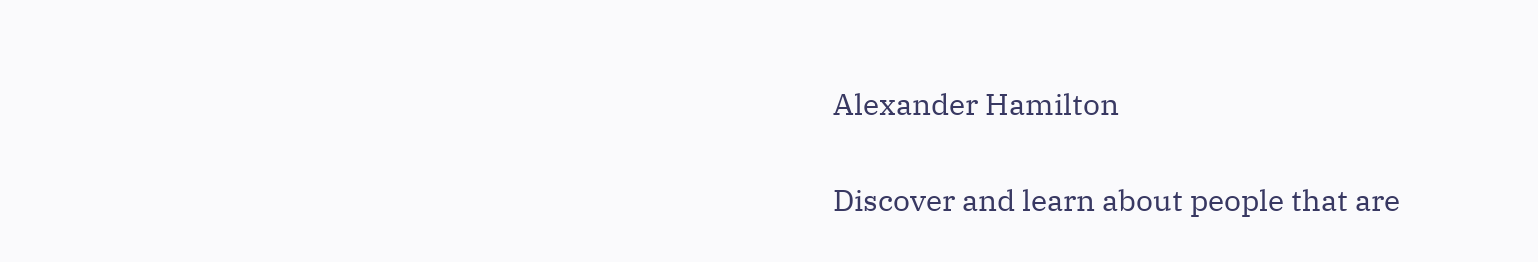Alexander Hamilton

Discover and learn about people that are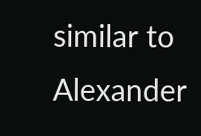similar to Alexander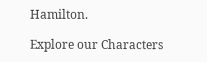Hamilton.

Explore our Characters